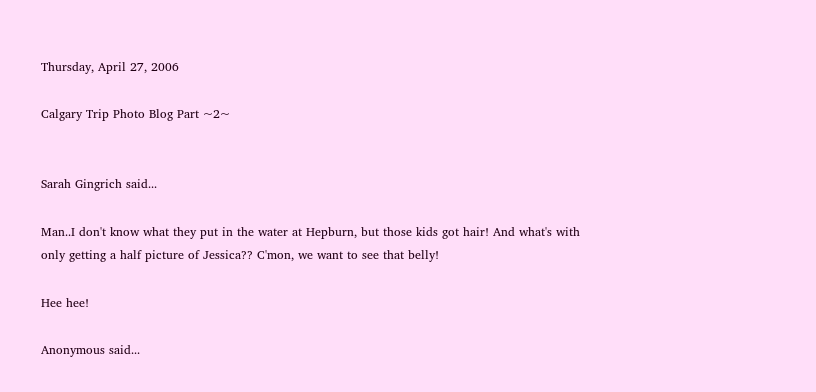Thursday, April 27, 2006

Calgary Trip Photo Blog Part ~2~


Sarah Gingrich said...

Man..I don't know what they put in the water at Hepburn, but those kids got hair! And what's with only getting a half picture of Jessica?? C'mon, we want to see that belly!

Hee hee!

Anonymous said...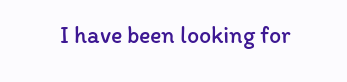I have been looking for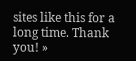sites like this for a long time. Thank you! »